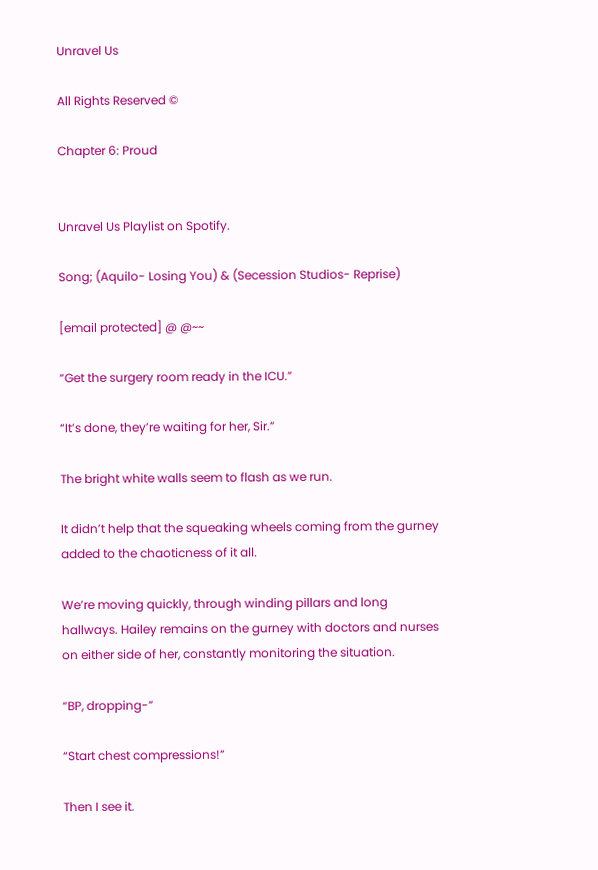Unravel Us

All Rights Reserved ©

Chapter 6: Proud


Unravel Us Playlist on Spotify.

Song; (Aquilo- Losing You) & (Secession Studios- Reprise)

[email protected] @ @~~

“Get the surgery room ready in the ICU.”

“It’s done, they’re waiting for her, Sir.”

The bright white walls seem to flash as we run.

It didn’t help that the squeaking wheels coming from the gurney added to the chaoticness of it all.

We’re moving quickly, through winding pillars and long hallways. Hailey remains on the gurney with doctors and nurses on either side of her, constantly monitoring the situation.

“BP, dropping-”

“Start chest compressions!”

Then I see it.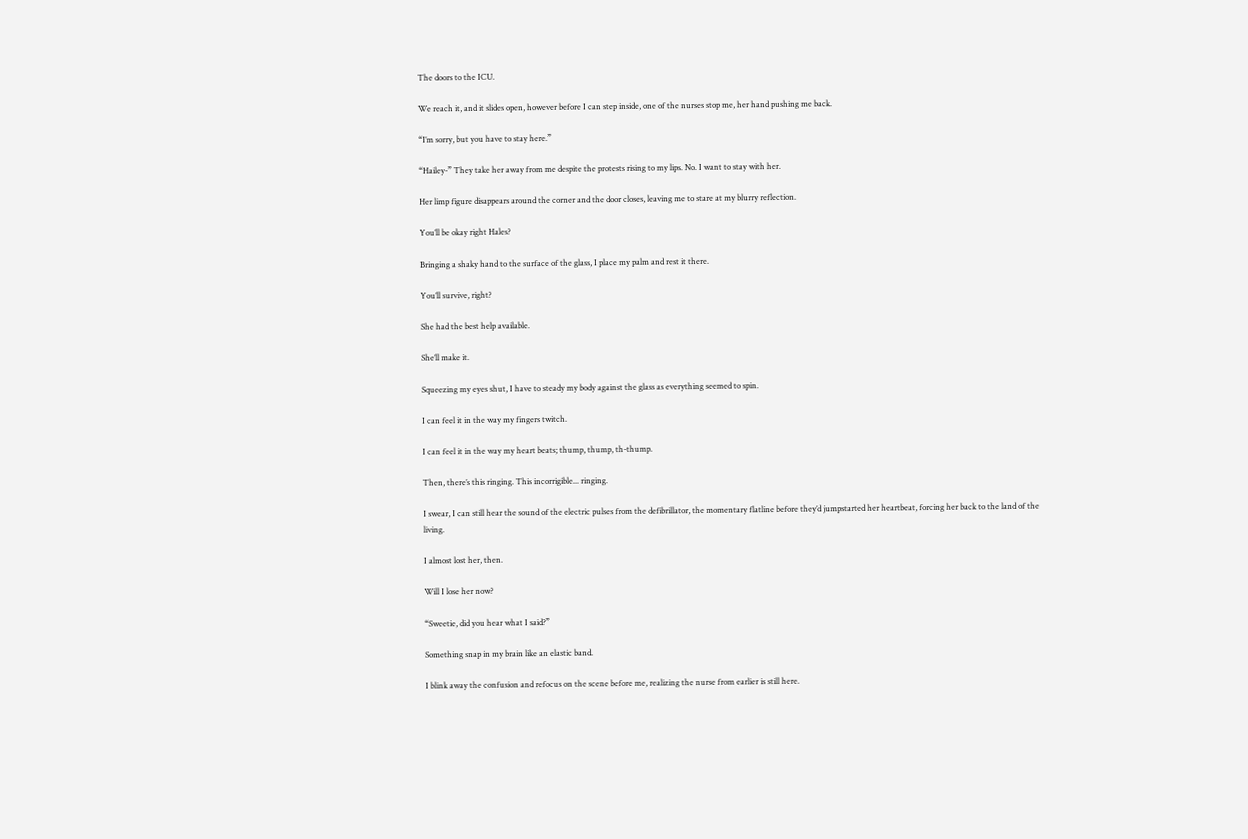The doors to the ICU.

We reach it, and it slides open, however before I can step inside, one of the nurses stop me, her hand pushing me back.

“I’m sorry, but you have to stay here.”

“Hailey-” They take her away from me despite the protests rising to my lips. No. I want to stay with her.

Her limp figure disappears around the corner and the door closes, leaving me to stare at my blurry reflection.

You’ll be okay right Hales?

Bringing a shaky hand to the surface of the glass, I place my palm and rest it there.

You’ll survive, right?

She had the best help available.

She’ll make it.

Squeezing my eyes shut, I have to steady my body against the glass as everything seemed to spin.

I can feel it in the way my fingers twitch.

I can feel it in the way my heart beats; thump, thump, th-thump.

Then, there’s this ringing. This incorrigible... ringing.

I swear, I can still hear the sound of the electric pulses from the defibrillator, the momentary flatline before they’d jumpstarted her heartbeat, forcing her back to the land of the living.

I almost lost her, then.

Will I lose her now?

“Sweetie, did you hear what I said?”

Something snap in my brain like an elastic band.

I blink away the confusion and refocus on the scene before me, realizing the nurse from earlier is still here.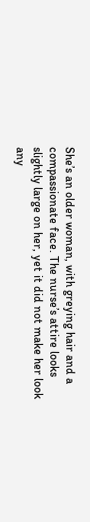She’s an older woman, with greying hair and a compassionate face. The nurse’s attire looks slightly large on her, yet it did not make her look any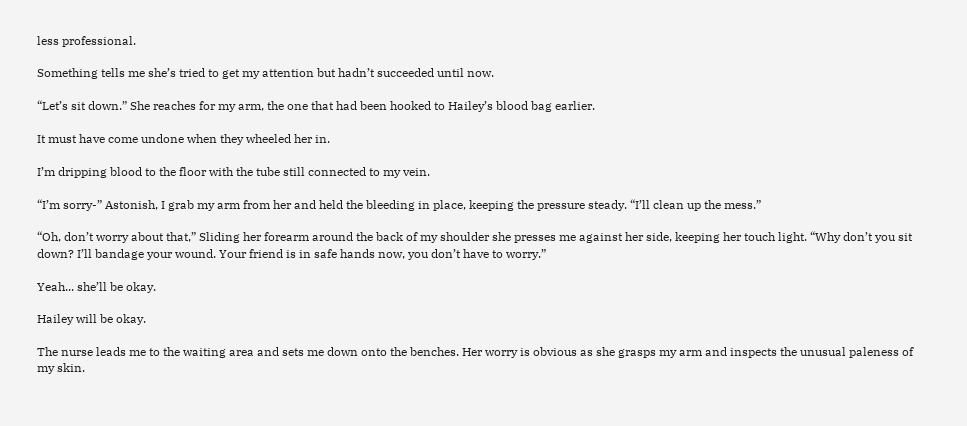less professional.

Something tells me she’s tried to get my attention but hadn’t succeeded until now.

“Let’s sit down.” She reaches for my arm, the one that had been hooked to Hailey’s blood bag earlier.

It must have come undone when they wheeled her in.

I’m dripping blood to the floor with the tube still connected to my vein.

“I’m sorry-” Astonish, I grab my arm from her and held the bleeding in place, keeping the pressure steady. “I’ll clean up the mess.”

“Oh, don’t worry about that,” Sliding her forearm around the back of my shoulder she presses me against her side, keeping her touch light. “Why don’t you sit down? I’ll bandage your wound. Your friend is in safe hands now, you don’t have to worry.”

Yeah... she’ll be okay.

Hailey will be okay.

The nurse leads me to the waiting area and sets me down onto the benches. Her worry is obvious as she grasps my arm and inspects the unusual paleness of my skin.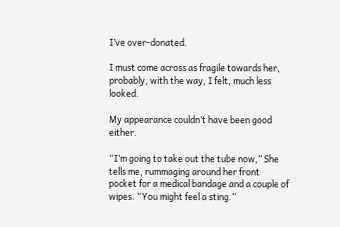I’ve over-donated.

I must come across as fragile towards her, probably, with the way, I felt, much less looked.

My appearance couldn’t have been good either.

“I’m going to take out the tube now,” She tells me, rummaging around her front pocket for a medical bandage and a couple of wipes. “You might feel a sting.”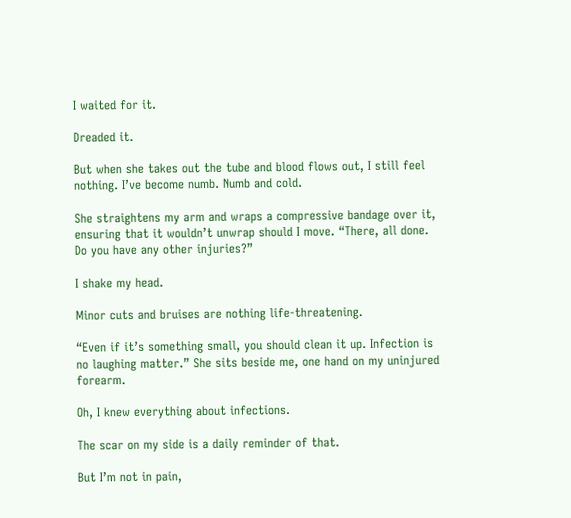I waited for it.

Dreaded it.

But when she takes out the tube and blood flows out, I still feel nothing. I’ve become numb. Numb and cold.

She straightens my arm and wraps a compressive bandage over it, ensuring that it wouldn’t unwrap should I move. “There, all done. Do you have any other injuries?”

I shake my head.

Minor cuts and bruises are nothing life-threatening.

“Even if it’s something small, you should clean it up. Infection is no laughing matter.” She sits beside me, one hand on my uninjured forearm.

Oh, I knew everything about infections.

The scar on my side is a daily reminder of that.

But I’m not in pain,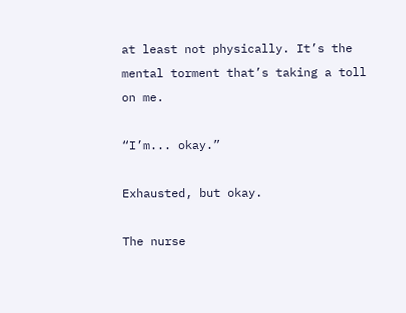at least not physically. It’s the mental torment that’s taking a toll on me.

“I’m... okay.”

Exhausted, but okay.

The nurse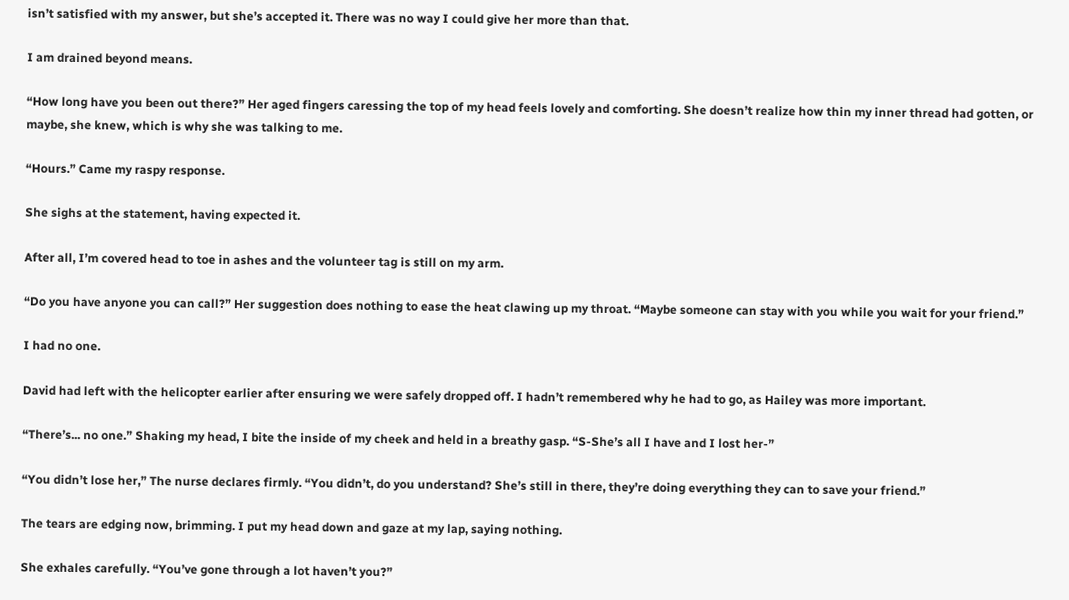isn’t satisfied with my answer, but she’s accepted it. There was no way I could give her more than that.

I am drained beyond means.

“How long have you been out there?” Her aged fingers caressing the top of my head feels lovely and comforting. She doesn’t realize how thin my inner thread had gotten, or maybe, she knew, which is why she was talking to me.

“Hours.” Came my raspy response.

She sighs at the statement, having expected it.

After all, I’m covered head to toe in ashes and the volunteer tag is still on my arm.

“Do you have anyone you can call?” Her suggestion does nothing to ease the heat clawing up my throat. “Maybe someone can stay with you while you wait for your friend.”

I had no one.

David had left with the helicopter earlier after ensuring we were safely dropped off. I hadn’t remembered why he had to go, as Hailey was more important.

“There’s... no one.” Shaking my head, I bite the inside of my cheek and held in a breathy gasp. “S-She’s all I have and I lost her-”

“You didn’t lose her,” The nurse declares firmly. “You didn’t, do you understand? She’s still in there, they’re doing everything they can to save your friend.”

The tears are edging now, brimming. I put my head down and gaze at my lap, saying nothing.

She exhales carefully. “You’ve gone through a lot haven’t you?”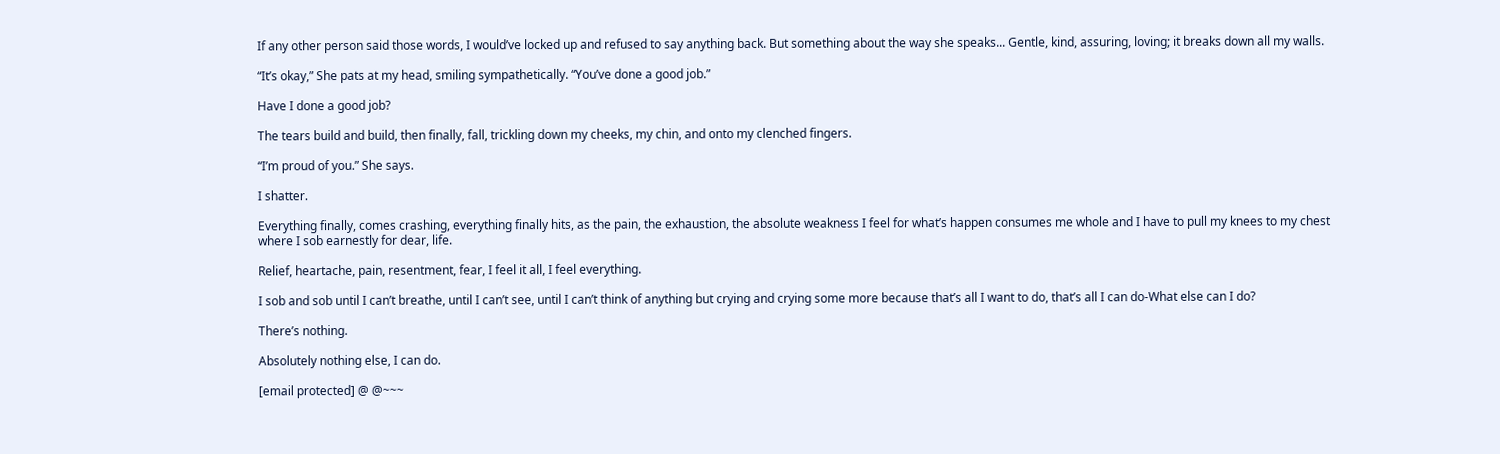If any other person said those words, I would’ve locked up and refused to say anything back. But something about the way she speaks... Gentle, kind, assuring, loving; it breaks down all my walls.

“It’s okay,” She pats at my head, smiling sympathetically. “You’ve done a good job.”

Have I done a good job?

The tears build and build, then finally, fall, trickling down my cheeks, my chin, and onto my clenched fingers.

“I’m proud of you.” She says.

I shatter.

Everything finally, comes crashing, everything finally hits, as the pain, the exhaustion, the absolute weakness I feel for what’s happen consumes me whole and I have to pull my knees to my chest where I sob earnestly for dear, life.

Relief, heartache, pain, resentment, fear, I feel it all, I feel everything.

I sob and sob until I can’t breathe, until I can’t see, until I can’t think of anything but crying and crying some more because that’s all I want to do, that’s all I can do-What else can I do?

There’s nothing.

Absolutely nothing else, I can do.

[email protected] @ @~~~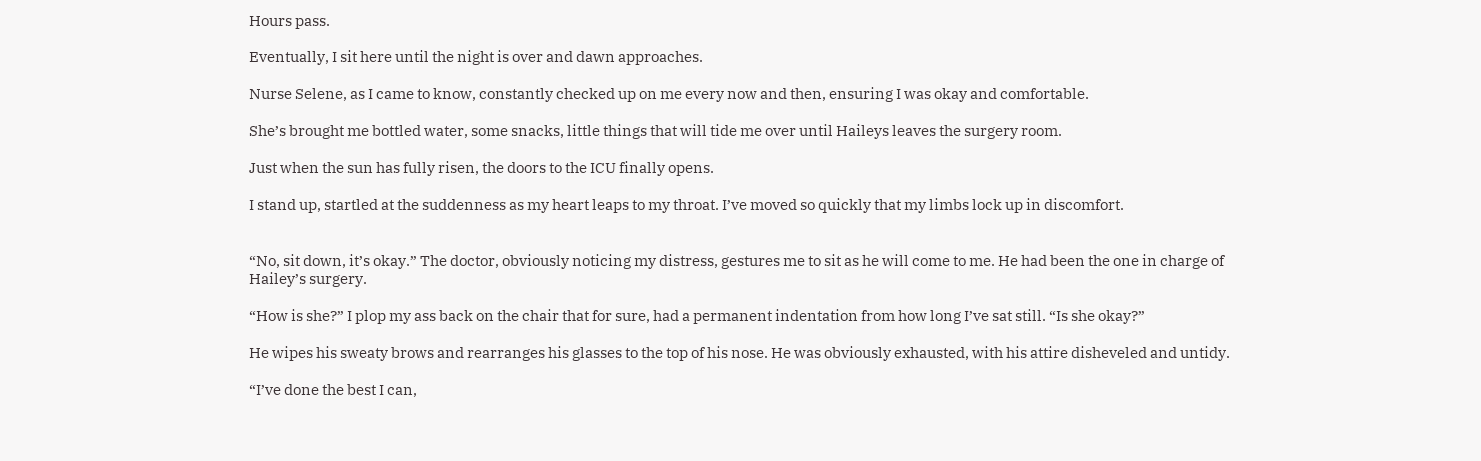Hours pass.

Eventually, I sit here until the night is over and dawn approaches.

Nurse Selene, as I came to know, constantly checked up on me every now and then, ensuring I was okay and comfortable.

She’s brought me bottled water, some snacks, little things that will tide me over until Haileys leaves the surgery room.

Just when the sun has fully risen, the doors to the ICU finally opens.

I stand up, startled at the suddenness as my heart leaps to my throat. I’ve moved so quickly that my limbs lock up in discomfort.


“No, sit down, it’s okay.” The doctor, obviously noticing my distress, gestures me to sit as he will come to me. He had been the one in charge of Hailey’s surgery.

“How is she?” I plop my ass back on the chair that for sure, had a permanent indentation from how long I’ve sat still. “Is she okay?”

He wipes his sweaty brows and rearranges his glasses to the top of his nose. He was obviously exhausted, with his attire disheveled and untidy.

“I’ve done the best I can,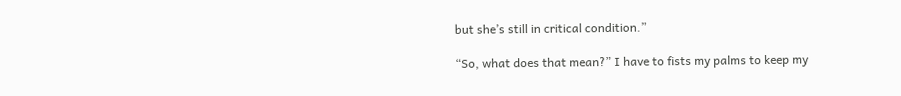but she’s still in critical condition.”

“So, what does that mean?” I have to fists my palms to keep my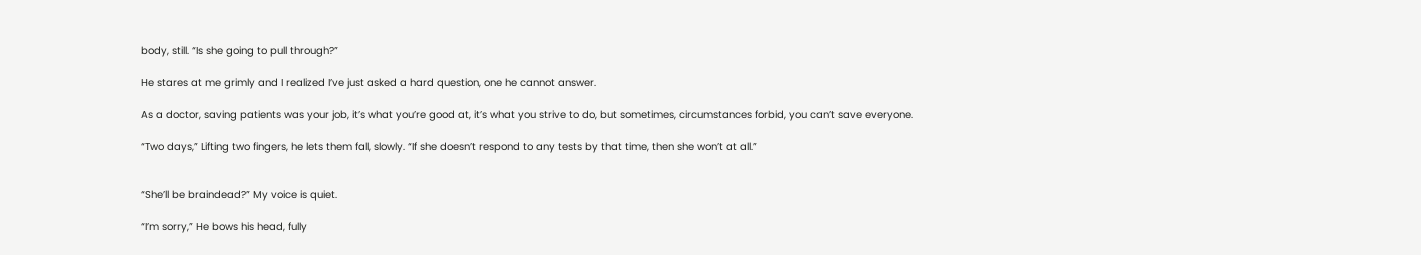body, still. “Is she going to pull through?”

He stares at me grimly and I realized I’ve just asked a hard question, one he cannot answer.

As a doctor, saving patients was your job, it’s what you’re good at, it’s what you strive to do, but sometimes, circumstances forbid, you can’t save everyone.

“Two days,” Lifting two fingers, he lets them fall, slowly. “If she doesn’t respond to any tests by that time, then she won’t at all.”


“She’ll be braindead?” My voice is quiet.

“I’m sorry,” He bows his head, fully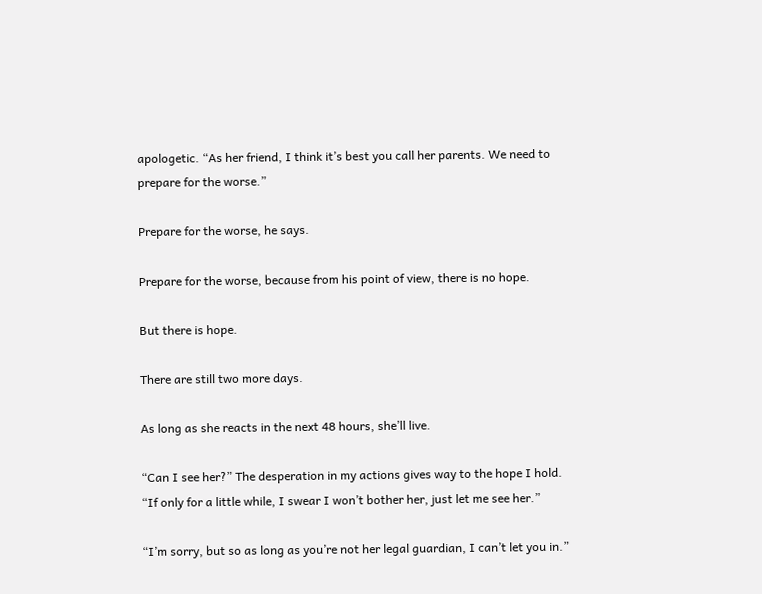apologetic. “As her friend, I think it’s best you call her parents. We need to prepare for the worse.”

Prepare for the worse, he says.

Prepare for the worse, because from his point of view, there is no hope.

But there is hope.

There are still two more days.

As long as she reacts in the next 48 hours, she’ll live.

“Can I see her?” The desperation in my actions gives way to the hope I hold. “If only for a little while, I swear I won’t bother her, just let me see her.”

“I’m sorry, but so as long as you’re not her legal guardian, I can’t let you in.”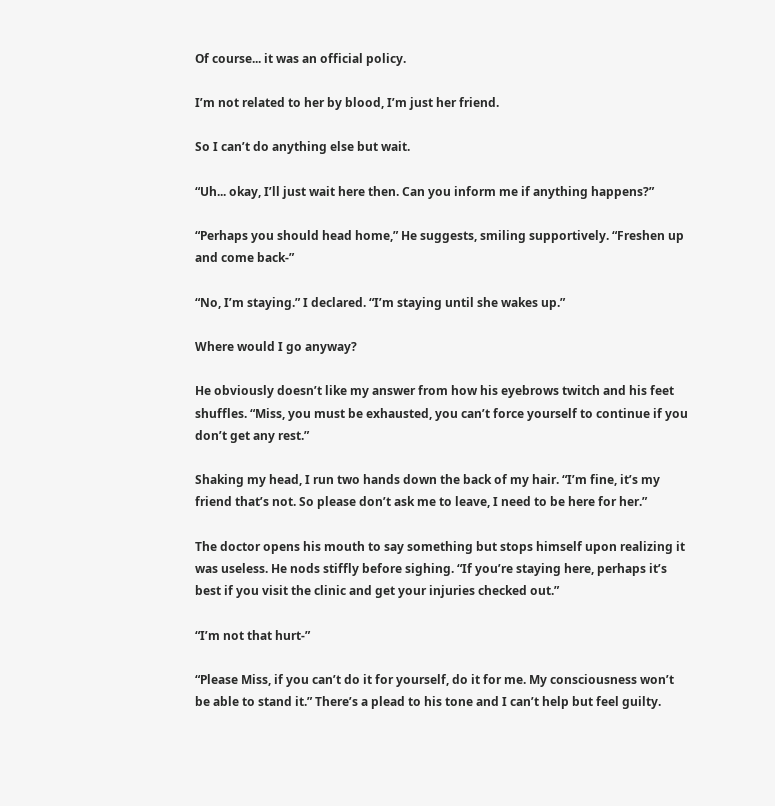Of course... it was an official policy.

I’m not related to her by blood, I’m just her friend.

So I can’t do anything else but wait.

“Uh... okay, I’ll just wait here then. Can you inform me if anything happens?”

“Perhaps you should head home,” He suggests, smiling supportively. “Freshen up and come back-”

“No, I’m staying.” I declared. “I’m staying until she wakes up.”

Where would I go anyway?

He obviously doesn’t like my answer from how his eyebrows twitch and his feet shuffles. “Miss, you must be exhausted, you can’t force yourself to continue if you don’t get any rest.”

Shaking my head, I run two hands down the back of my hair. “I’m fine, it’s my friend that’s not. So please don’t ask me to leave, I need to be here for her.”

The doctor opens his mouth to say something but stops himself upon realizing it was useless. He nods stiffly before sighing. “If you’re staying here, perhaps it’s best if you visit the clinic and get your injuries checked out.”

“I’m not that hurt-”

“Please Miss, if you can’t do it for yourself, do it for me. My consciousness won’t be able to stand it.” There’s a plead to his tone and I can’t help but feel guilty.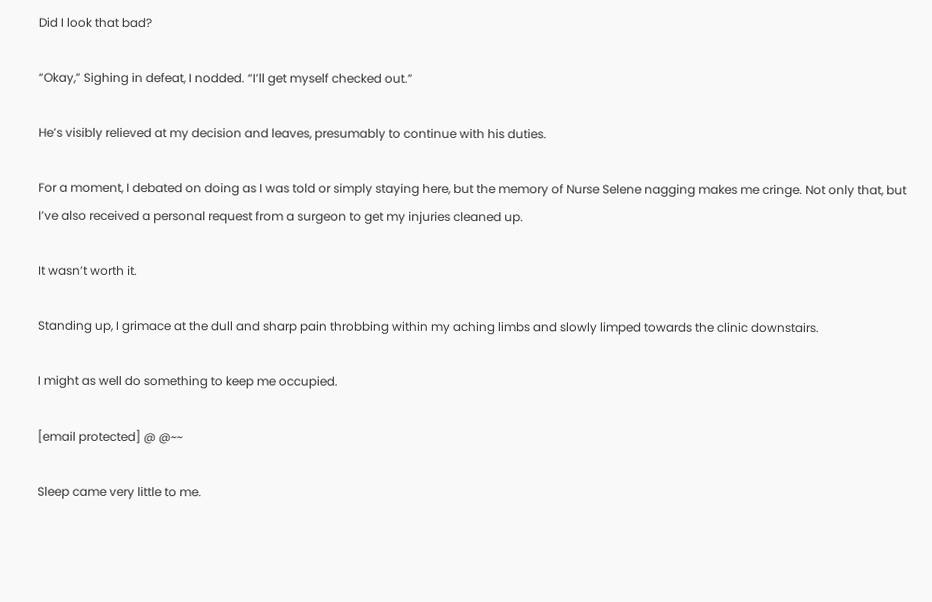Did I look that bad?

“Okay,” Sighing in defeat, I nodded. “I’ll get myself checked out.”

He’s visibly relieved at my decision and leaves, presumably to continue with his duties.

For a moment, I debated on doing as I was told or simply staying here, but the memory of Nurse Selene nagging makes me cringe. Not only that, but I’ve also received a personal request from a surgeon to get my injuries cleaned up.

It wasn’t worth it.

Standing up, I grimace at the dull and sharp pain throbbing within my aching limbs and slowly limped towards the clinic downstairs.

I might as well do something to keep me occupied.

[email protected] @ @~~

Sleep came very little to me.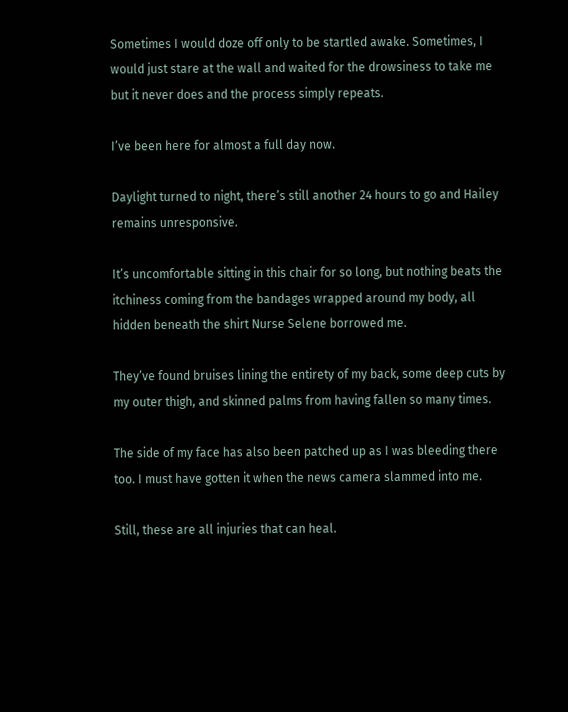Sometimes I would doze off only to be startled awake. Sometimes, I would just stare at the wall and waited for the drowsiness to take me but it never does and the process simply repeats.

I’ve been here for almost a full day now.

Daylight turned to night, there’s still another 24 hours to go and Hailey remains unresponsive.

It’s uncomfortable sitting in this chair for so long, but nothing beats the itchiness coming from the bandages wrapped around my body, all hidden beneath the shirt Nurse Selene borrowed me.

They’ve found bruises lining the entirety of my back, some deep cuts by my outer thigh, and skinned palms from having fallen so many times.

The side of my face has also been patched up as I was bleeding there too. I must have gotten it when the news camera slammed into me.

Still, these are all injuries that can heal.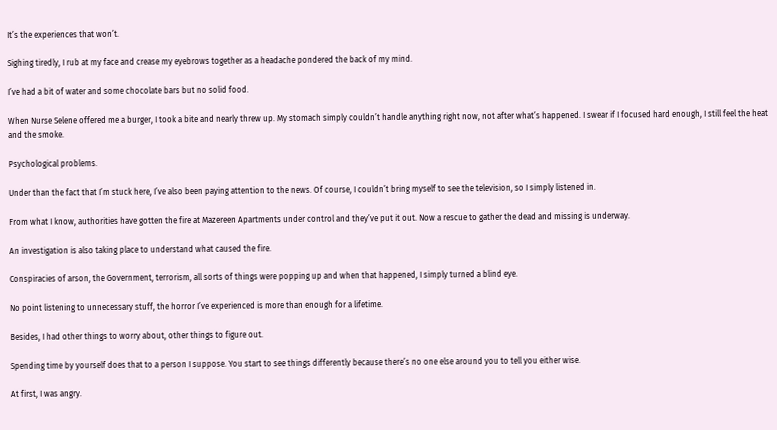It’s the experiences that won’t.

Sighing tiredly, I rub at my face and crease my eyebrows together as a headache pondered the back of my mind.

I’ve had a bit of water and some chocolate bars but no solid food.

When Nurse Selene offered me a burger, I took a bite and nearly threw up. My stomach simply couldn’t handle anything right now, not after what’s happened. I swear if I focused hard enough, I still feel the heat and the smoke.

Psychological problems.

Under than the fact that I’m stuck here, I’ve also been paying attention to the news. Of course, I couldn’t bring myself to see the television, so I simply listened in.

From what I know, authorities have gotten the fire at Mazereen Apartments under control and they’ve put it out. Now a rescue to gather the dead and missing is underway.

An investigation is also taking place to understand what caused the fire.

Conspiracies of arson, the Government, terrorism, all sorts of things were popping up and when that happened, I simply turned a blind eye.

No point listening to unnecessary stuff, the horror I’ve experienced is more than enough for a lifetime.

Besides, I had other things to worry about, other things to figure out.

Spending time by yourself does that to a person I suppose. You start to see things differently because there’s no one else around you to tell you either wise.

At first, I was angry.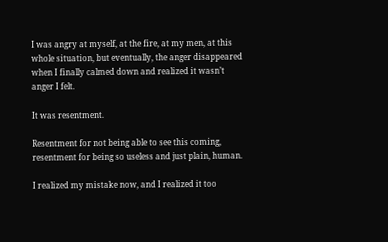I was angry at myself, at the fire, at my men, at this whole situation, but eventually, the anger disappeared when I finally calmed down and realized it wasn’t anger I felt.

It was resentment.

Resentment for not being able to see this coming, resentment for being so useless and just plain, human.

I realized my mistake now, and I realized it too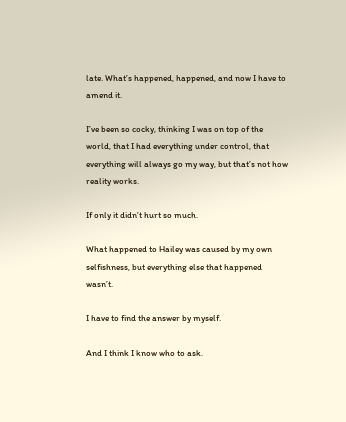late. What’s happened, happened, and now I have to amend it.

I’ve been so cocky, thinking I was on top of the world, that I had everything under control, that everything will always go my way, but that’s not how reality works.

If only it didn’t hurt so much.

What happened to Hailey was caused by my own selfishness, but everything else that happened wasn’t.

I have to find the answer by myself.

And I think I know who to ask.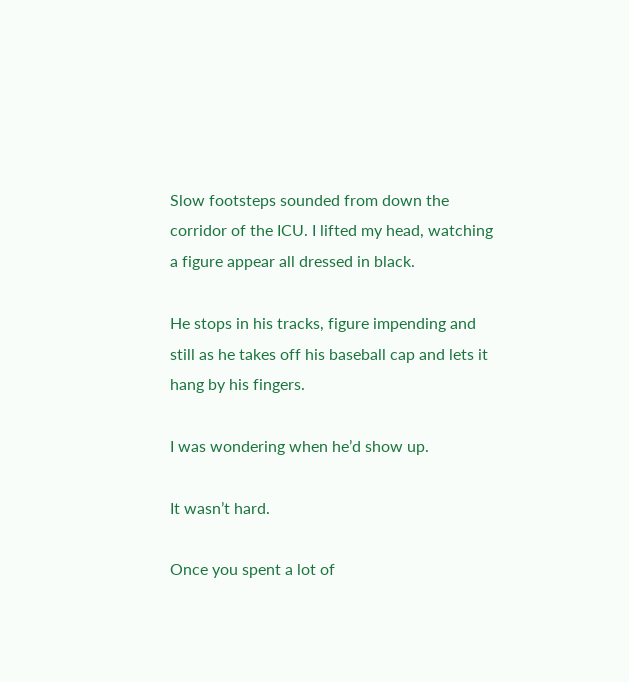Slow footsteps sounded from down the corridor of the ICU. I lifted my head, watching a figure appear all dressed in black.

He stops in his tracks, figure impending and still as he takes off his baseball cap and lets it hang by his fingers.

I was wondering when he’d show up.

It wasn’t hard.

Once you spent a lot of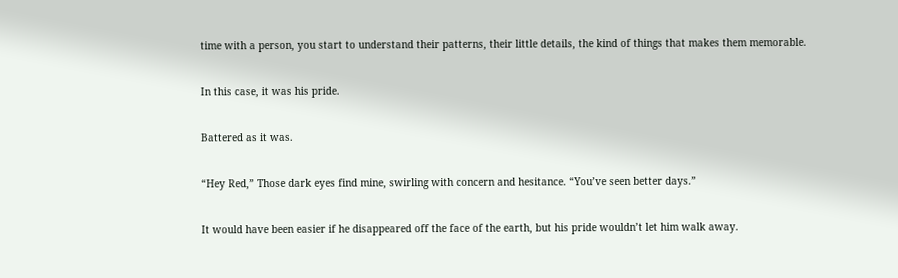time with a person, you start to understand their patterns, their little details, the kind of things that makes them memorable.

In this case, it was his pride.

Battered as it was.

“Hey Red,” Those dark eyes find mine, swirling with concern and hesitance. “You’ve seen better days.”

It would have been easier if he disappeared off the face of the earth, but his pride wouldn’t let him walk away.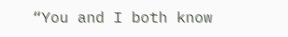“You and I both know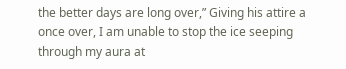the better days are long over,” Giving his attire a once over, I am unable to stop the ice seeping through my aura at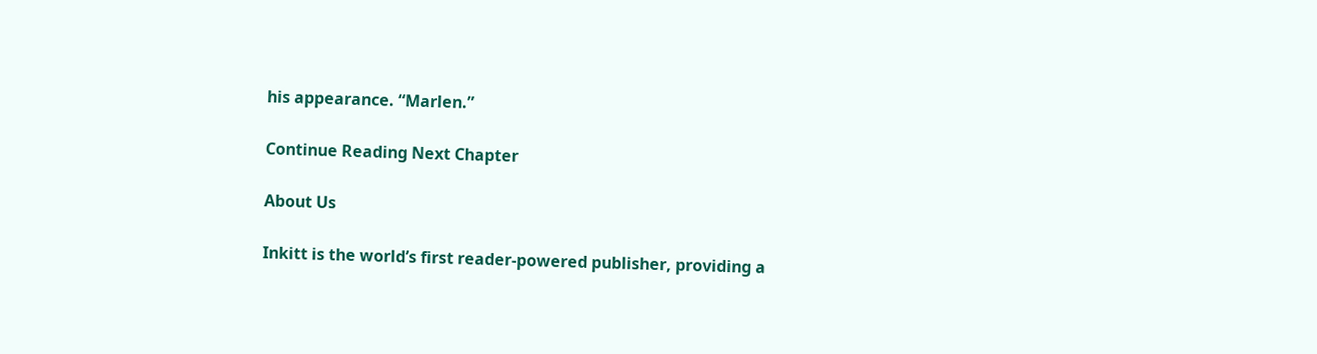his appearance. “Marlen.”

Continue Reading Next Chapter

About Us

Inkitt is the world’s first reader-powered publisher, providing a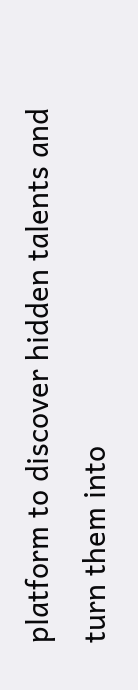platform to discover hidden talents and turn them into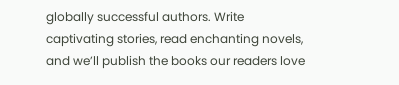globally successful authors. Write captivating stories, read enchanting novels, and we’ll publish the books our readers love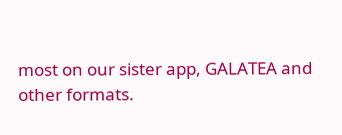most on our sister app, GALATEA and other formats.